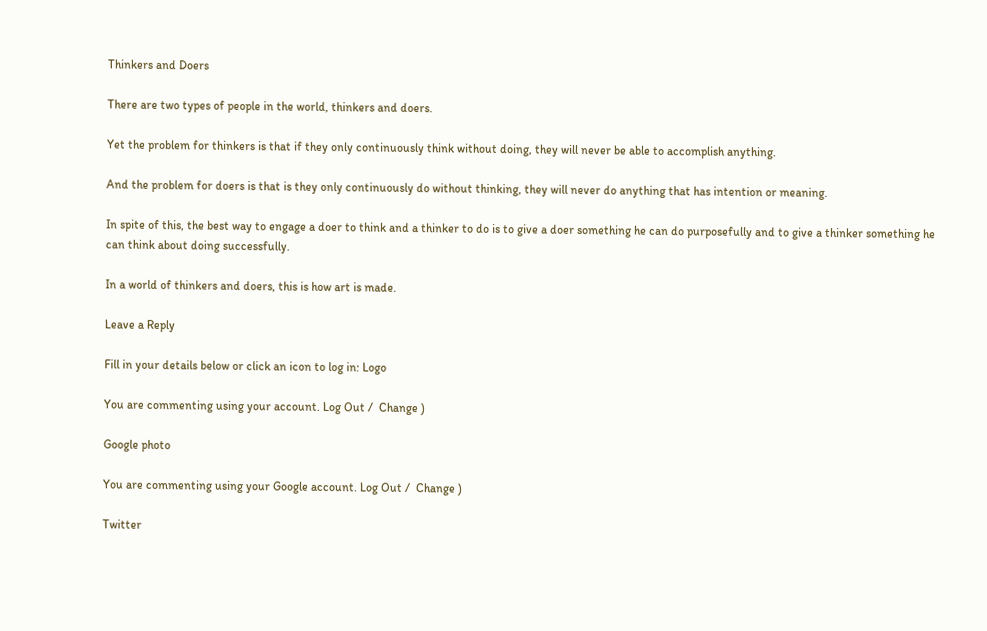Thinkers and Doers

There are two types of people in the world, thinkers and doers.

Yet the problem for thinkers is that if they only continuously think without doing, they will never be able to accomplish anything.

And the problem for doers is that is they only continuously do without thinking, they will never do anything that has intention or meaning.

In spite of this, the best way to engage a doer to think and a thinker to do is to give a doer something he can do purposefully and to give a thinker something he can think about doing successfully.

In a world of thinkers and doers, this is how art is made.

Leave a Reply

Fill in your details below or click an icon to log in: Logo

You are commenting using your account. Log Out /  Change )

Google photo

You are commenting using your Google account. Log Out /  Change )

Twitter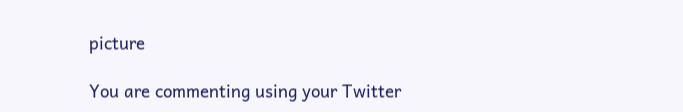picture

You are commenting using your Twitter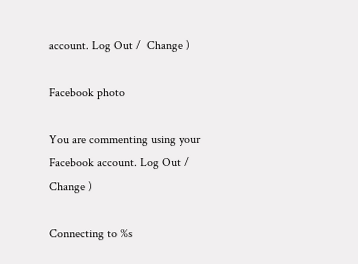account. Log Out /  Change )

Facebook photo

You are commenting using your Facebook account. Log Out /  Change )

Connecting to %s